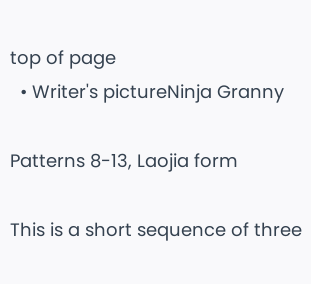top of page
  • Writer's pictureNinja Granny

Patterns 8-13, Laojia form

This is a short sequence of three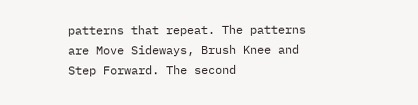patterns that repeat. The patterns are Move Sideways, Brush Knee and Step Forward. The second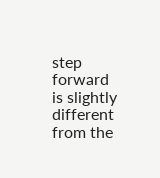step forward is slightly different from the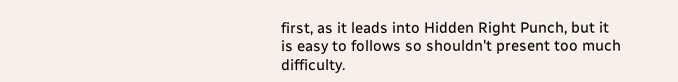first, as it leads into Hidden Right Punch, but it is easy to follows so shouldn't present too much difficulty.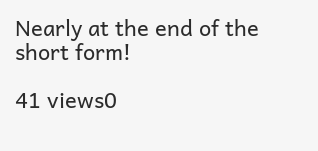Nearly at the end of the short form!

41 views0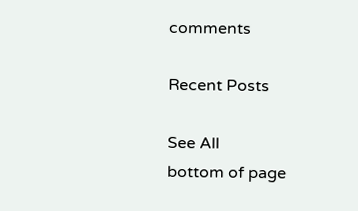comments

Recent Posts

See All
bottom of page